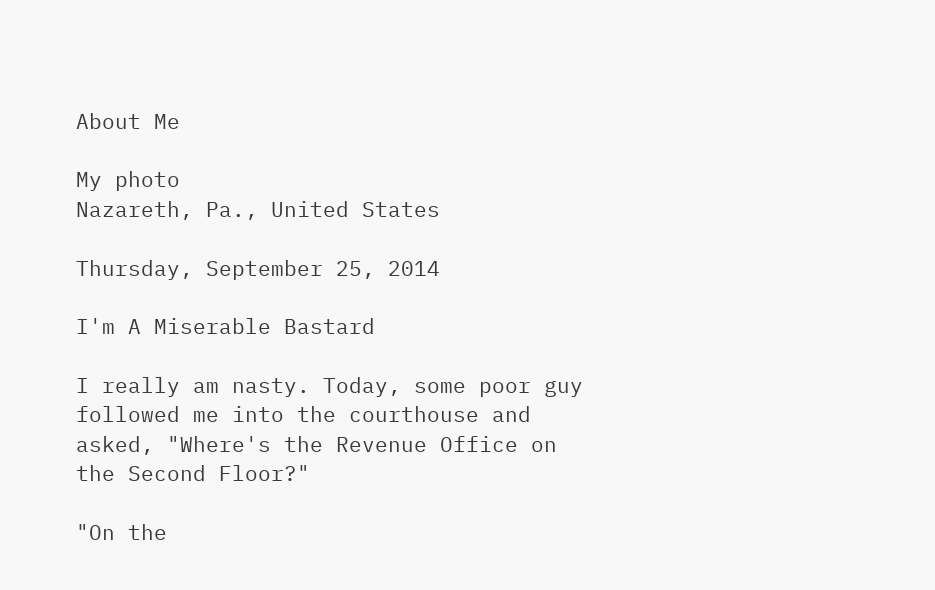About Me

My photo
Nazareth, Pa., United States

Thursday, September 25, 2014

I'm A Miserable Bastard

I really am nasty. Today, some poor guy followed me into the courthouse and asked, "Where's the Revenue Office on the Second Floor?"

"On the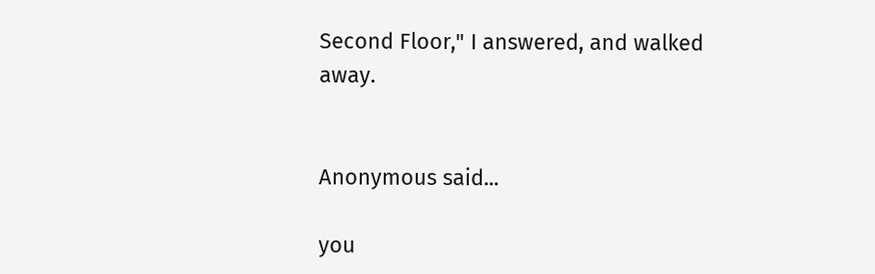Second Floor," I answered, and walked away.


Anonymous said...

you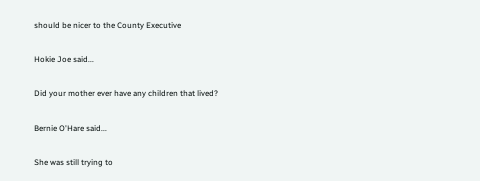should be nicer to the County Executive

Hokie Joe said...

Did your mother ever have any children that lived?

Bernie O'Hare said...

She was still trying to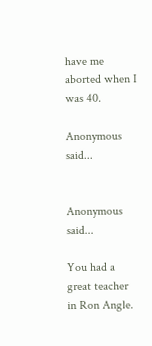have me aborted when I was 40.

Anonymous said...


Anonymous said...

You had a great teacher in Ron Angle.